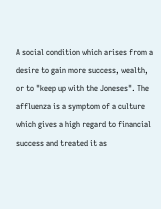A social condition which arises from a desire to gain more success, wealth, or to "keep up with the Joneses". The affluenza is a symptom of a culture which gives a high regard to financial success and treated it as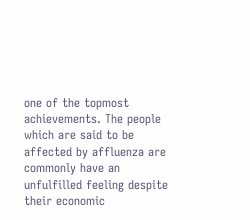one of the topmost achievements. The people which are said to be affected by affluenza are commonly have an unfulfilled feeling despite their economic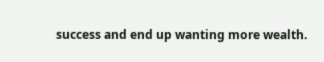success and end up wanting more wealth.